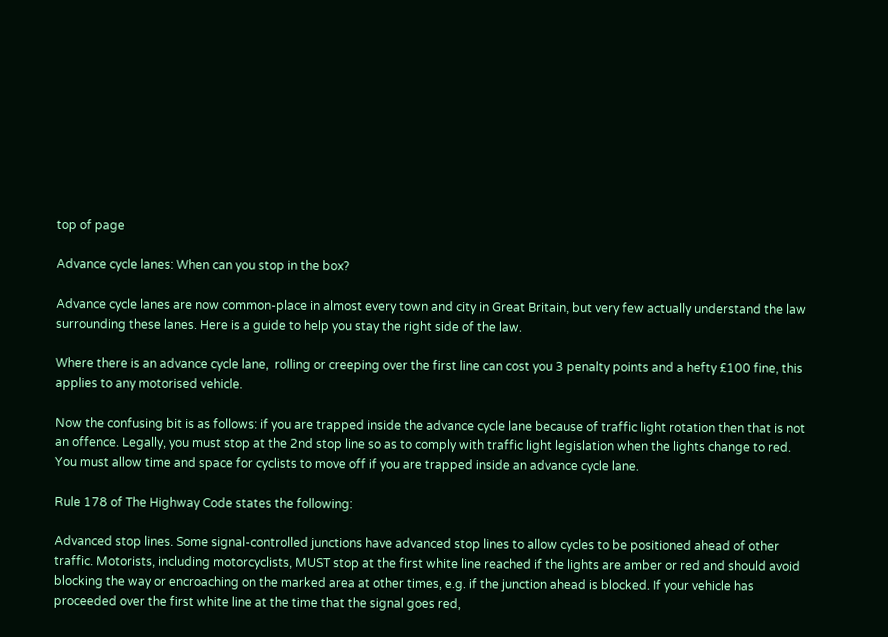top of page

Advance cycle lanes: When can you stop in the box?

Advance cycle lanes are now common-place in almost every town and city in Great Britain, but very few actually understand the law surrounding these lanes. Here is a guide to help you stay the right side of the law.

Where there is an advance cycle lane,  rolling or creeping over the first line can cost you 3 penalty points and a hefty £100 fine, this applies to any motorised vehicle.

Now the confusing bit is as follows: if you are trapped inside the advance cycle lane because of traffic light rotation then that is not an offence. Legally, you must stop at the 2nd stop line so as to comply with traffic light legislation when the lights change to red. You must allow time and space for cyclists to move off if you are trapped inside an advance cycle lane.

Rule 178 of The Highway Code states the following:

Advanced stop lines. Some signal-controlled junctions have advanced stop lines to allow cycles to be positioned ahead of other traffic. Motorists, including motorcyclists, MUST stop at the first white line reached if the lights are amber or red and should avoid blocking the way or encroaching on the marked area at other times, e.g. if the junction ahead is blocked. If your vehicle has proceeded over the first white line at the time that the signal goes red,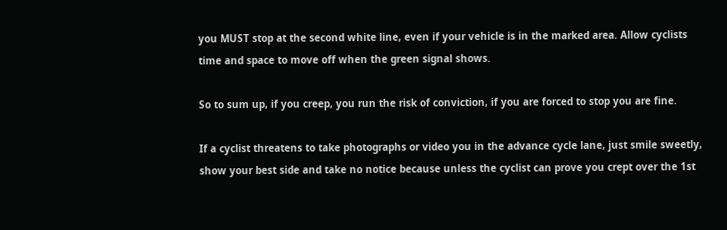you MUST stop at the second white line, even if your vehicle is in the marked area. Allow cyclists time and space to move off when the green signal shows.

So to sum up, if you creep, you run the risk of conviction, if you are forced to stop you are fine.

If a cyclist threatens to take photographs or video you in the advance cycle lane, just smile sweetly, show your best side and take no notice because unless the cyclist can prove you crept over the 1st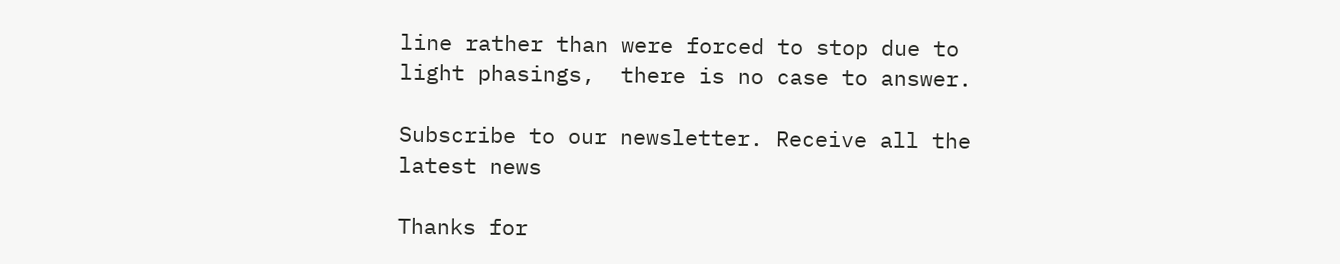line rather than were forced to stop due to light phasings,  there is no case to answer.

Subscribe to our newsletter. Receive all the latest news

Thanks for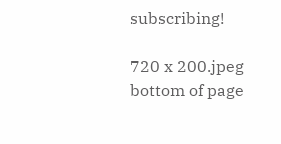subscribing!

720 x 200.jpeg
bottom of page